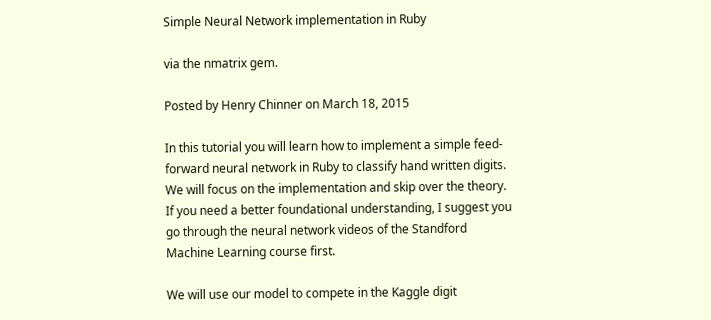Simple Neural Network implementation in Ruby

via the nmatrix gem.

Posted by Henry Chinner on March 18, 2015

In this tutorial you will learn how to implement a simple feed-forward neural network in Ruby to classify hand written digits. We will focus on the implementation and skip over the theory. If you need a better foundational understanding, I suggest you go through the neural network videos of the Standford Machine Learning course first.

We will use our model to compete in the Kaggle digit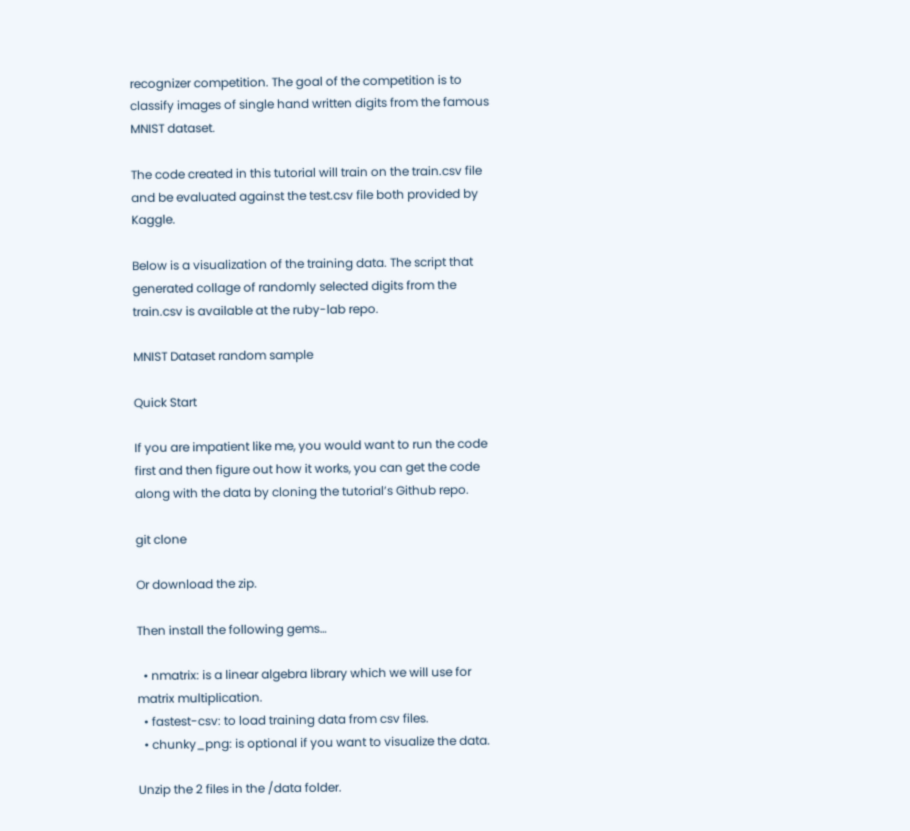recognizer competition. The goal of the competition is to classify images of single hand written digits from the famous MNIST dataset.

The code created in this tutorial will train on the train.csv file and be evaluated against the test.csv file both provided by Kaggle.

Below is a visualization of the training data. The script that generated collage of randomly selected digits from the train.csv is available at the ruby-lab repo.

MNIST Dataset random sample

Quick Start

If you are impatient like me, you would want to run the code first and then figure out how it works, you can get the code along with the data by cloning the tutorial’s Github repo.

git clone

Or download the zip.

Then install the following gems…

  • nmatrix: is a linear algebra library which we will use for matrix multiplication.
  • fastest-csv: to load training data from csv files.
  • chunky_png: is optional if you want to visualize the data.

Unzip the 2 files in the /data folder.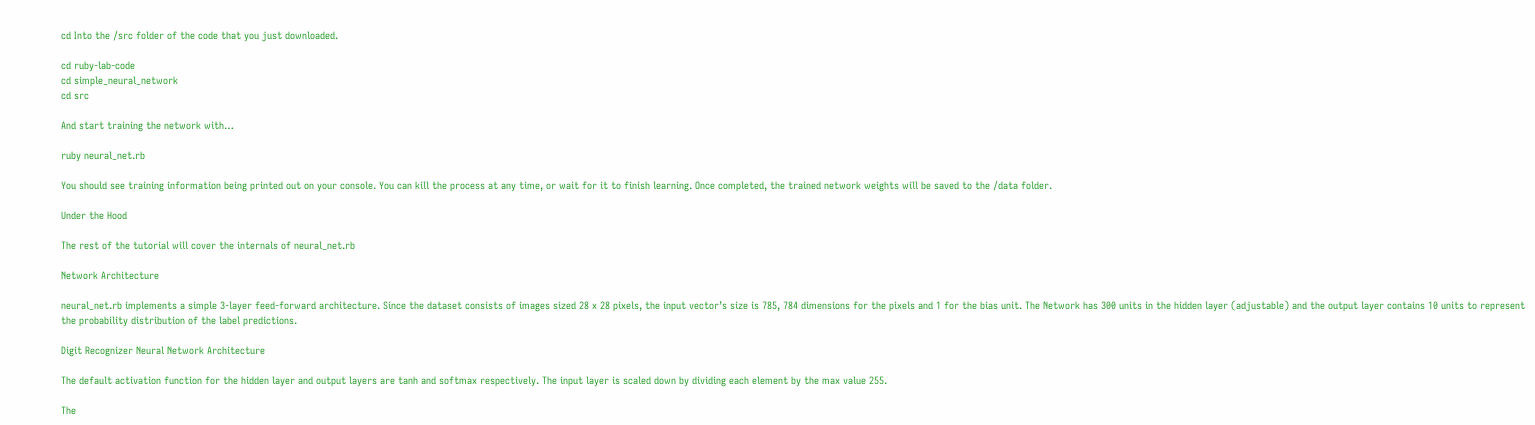cd Into the /src folder of the code that you just downloaded.

cd ruby-lab-code
cd simple_neural_network
cd src

And start training the network with…

ruby neural_net.rb

You should see training information being printed out on your console. You can kill the process at any time, or wait for it to finish learning. Once completed, the trained network weights will be saved to the /data folder.

Under the Hood

The rest of the tutorial will cover the internals of neural_net.rb

Network Architecture

neural_net.rb implements a simple 3-layer feed-forward architecture. Since the dataset consists of images sized 28 x 28 pixels, the input vector’s size is 785, 784 dimensions for the pixels and 1 for the bias unit. The Network has 300 units in the hidden layer (adjustable) and the output layer contains 10 units to represent the probability distribution of the label predictions.

Digit Recognizer Neural Network Architecture

The default activation function for the hidden layer and output layers are tanh and softmax respectively. The input layer is scaled down by dividing each element by the max value 255.

The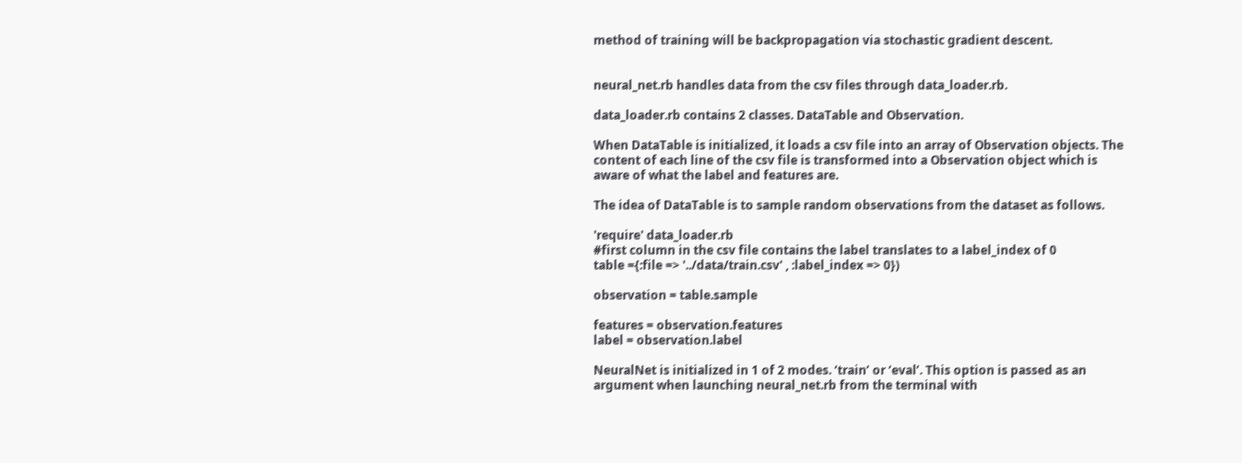method of training will be backpropagation via stochastic gradient descent.


neural_net.rb handles data from the csv files through data_loader.rb.

data_loader.rb contains 2 classes. DataTable and Observation.

When DataTable is initialized, it loads a csv file into an array of Observation objects. The content of each line of the csv file is transformed into a Observation object which is aware of what the label and features are.

The idea of DataTable is to sample random observations from the dataset as follows.

'require' data_loader.rb
#first column in the csv file contains the label translates to a label_index of 0
table ={:file => '../data/train.csv' , :label_index => 0})

observation = table.sample

features = observation.features
label = observation.label

NeuralNet is initialized in 1 of 2 modes. ‘train’ or ‘eval’. This option is passed as an argument when launching neural_net.rb from the terminal with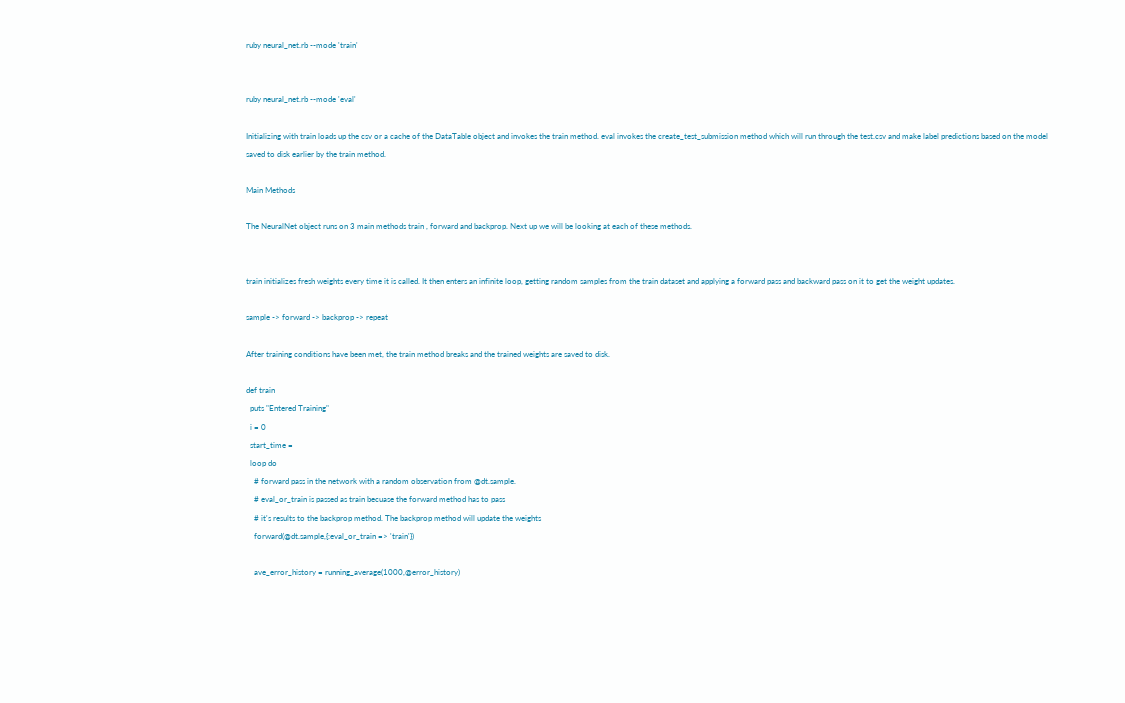ruby neural_net.rb --mode 'train'


ruby neural_net.rb --mode 'eval'

Initializing with train loads up the csv or a cache of the DataTable object and invokes the train method. eval invokes the create_test_submission method which will run through the test.csv and make label predictions based on the model saved to disk earlier by the train method.

Main Methods

The NeuralNet object runs on 3 main methods train , forward and backprop. Next up we will be looking at each of these methods.


train initializes fresh weights every time it is called. It then enters an infinite loop, getting random samples from the train dataset and applying a forward pass and backward pass on it to get the weight updates.

sample -> forward -> backprop -> repeat

After training conditions have been met, the train method breaks and the trained weights are saved to disk.

def train
  puts "Entered Training"
  i = 0
  start_time =
  loop do
    # forward pass in the network with a random observation from @dt.sample.
    # eval_or_train is passed as train becuase the forward method has to pass
    # it's results to the backprop method. The backprop method will update the weights
    forward(@dt.sample,{:eval_or_train => 'train'})

    ave_error_history = running_average(1000,@error_history)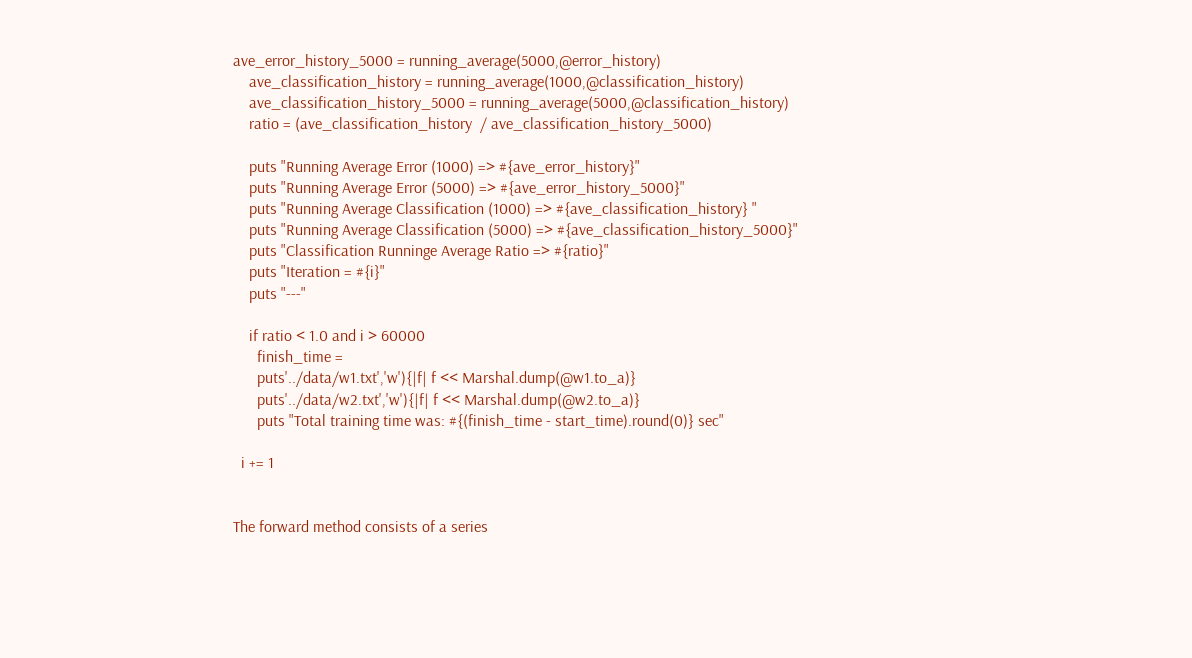ave_error_history_5000 = running_average(5000,@error_history)
    ave_classification_history = running_average(1000,@classification_history)
    ave_classification_history_5000 = running_average(5000,@classification_history)
    ratio = (ave_classification_history  / ave_classification_history_5000)

    puts "Running Average Error (1000) => #{ave_error_history}"
    puts "Running Average Error (5000) => #{ave_error_history_5000}"
    puts "Running Average Classification (1000) => #{ave_classification_history} "
    puts "Running Average Classification (5000) => #{ave_classification_history_5000}"
    puts "Classification Runninge Average Ratio => #{ratio}"
    puts "Iteration = #{i}"
    puts "---"

    if ratio < 1.0 and i > 60000
      finish_time =
      puts'../data/w1.txt','w'){|f| f << Marshal.dump(@w1.to_a)}
      puts'../data/w2.txt','w'){|f| f << Marshal.dump(@w2.to_a)}
      puts "Total training time was: #{(finish_time - start_time).round(0)} sec"

  i += 1


The forward method consists of a series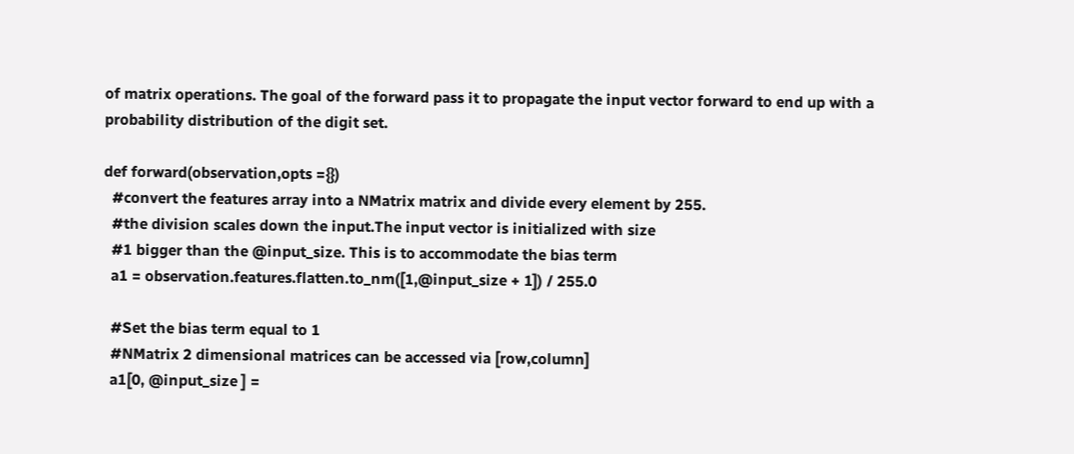of matrix operations. The goal of the forward pass it to propagate the input vector forward to end up with a probability distribution of the digit set.

def forward(observation,opts ={})
  #convert the features array into a NMatrix matrix and divide every element by 255.
  #the division scales down the input.The input vector is initialized with size
  #1 bigger than the @input_size. This is to accommodate the bias term
  a1 = observation.features.flatten.to_nm([1,@input_size + 1]) / 255.0

  #Set the bias term equal to 1
  #NMatrix 2 dimensional matrices can be accessed via [row,column]
  a1[0, @input_size ] =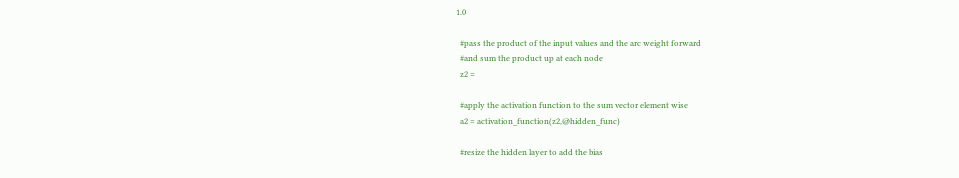1.0

  #pass the product of the input values and the arc weight forward
  #and sum the product up at each node
  z2 =

  #apply the activation function to the sum vector element wise
  a2 = activation_function(z2,@hidden_func)

  #resize the hidden layer to add the bias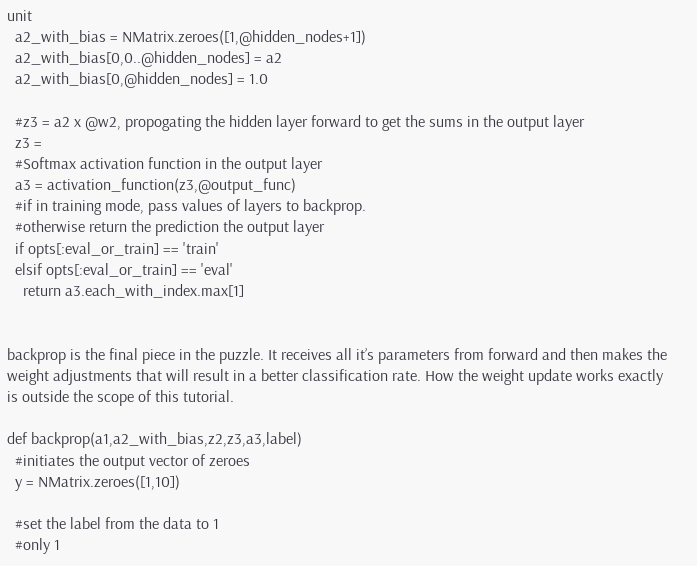unit
  a2_with_bias = NMatrix.zeroes([1,@hidden_nodes+1])
  a2_with_bias[0,0..@hidden_nodes] = a2
  a2_with_bias[0,@hidden_nodes] = 1.0

  #z3 = a2 x @w2, propogating the hidden layer forward to get the sums in the output layer
  z3 =
  #Softmax activation function in the output layer
  a3 = activation_function(z3,@output_func)
  #if in training mode, pass values of layers to backprop.
  #otherwise return the prediction the output layer
  if opts[:eval_or_train] == 'train'
  elsif opts[:eval_or_train] == 'eval'
    return a3.each_with_index.max[1]


backprop is the final piece in the puzzle. It receives all it’s parameters from forward and then makes the weight adjustments that will result in a better classification rate. How the weight update works exactly is outside the scope of this tutorial.

def backprop(a1,a2_with_bias,z2,z3,a3,label)
  #initiates the output vector of zeroes
  y = NMatrix.zeroes([1,10])

  #set the label from the data to 1
  #only 1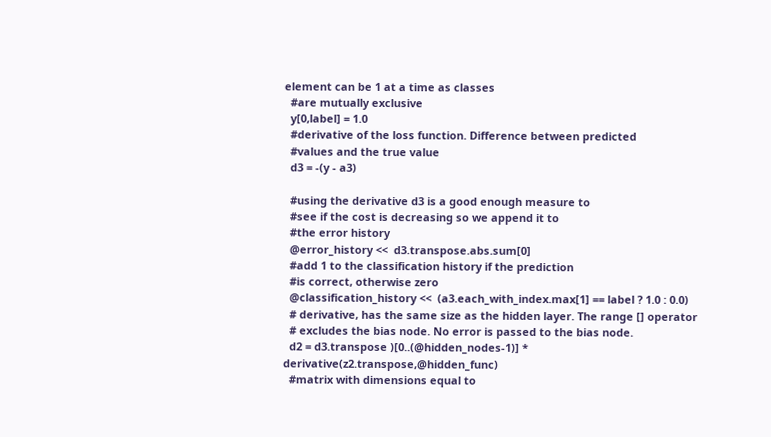element can be 1 at a time as classes
  #are mutually exclusive
  y[0,label] = 1.0
  #derivative of the loss function. Difference between predicted
  #values and the true value
  d3 = -(y - a3)

  #using the derivative d3 is a good enough measure to
  #see if the cost is decreasing so we append it to
  #the error history
  @error_history <<  d3.transpose.abs.sum[0]
  #add 1 to the classification history if the prediction
  #is correct, otherwise zero
  @classification_history <<  (a3.each_with_index.max[1] == label ? 1.0 : 0.0)
  # derivative, has the same size as the hidden layer. The range [] operator
  # excludes the bias node. No error is passed to the bias node.
  d2 = d3.transpose )[0..(@hidden_nodes-1)] * derivative(z2.transpose,@hidden_func)
  #matrix with dimensions equal to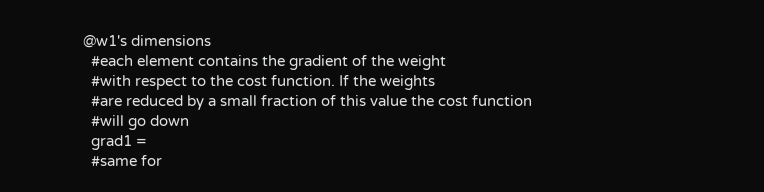@w1's dimensions
  #each element contains the gradient of the weight
  #with respect to the cost function. If the weights
  #are reduced by a small fraction of this value the cost function
  #will go down
  grad1 =
  #same for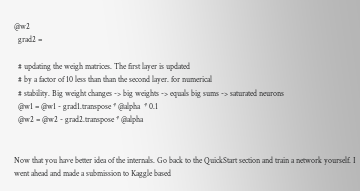@w2
  grad2 =

  # updating the weigh matrices. The first layer is updated
  # by a factor of 10 less than than the second layer. for numerical
  # stability. Big weight changes -> big weights -> equals big sums -> saturated neurons
  @w1 = @w1 - grad1.transpose * @alpha  * 0.1
  @w2 = @w2 - grad2.transpose * @alpha


Now that you have better idea of the internals. Go back to the QuickStart section and train a network yourself. I went ahead and made a submission to Kaggle based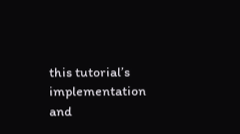this tutorial’s implementation and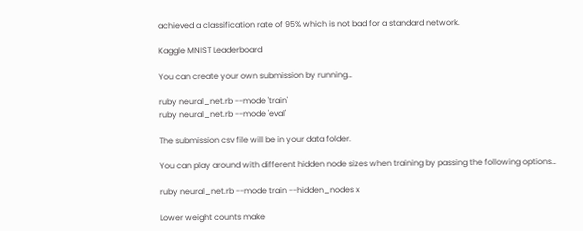achieved a classification rate of 95% which is not bad for a standard network.

Kaggle MNIST Leaderboard

You can create your own submission by running…

ruby neural_net.rb --mode 'train'
ruby neural_net.rb --mode 'eval'

The submission csv file will be in your data folder.

You can play around with different hidden node sizes when training by passing the following options…

ruby neural_net.rb --mode train --hidden_nodes x

Lower weight counts make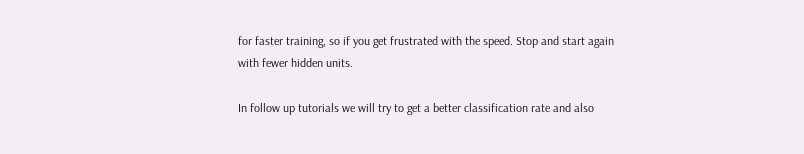for faster training, so if you get frustrated with the speed. Stop and start again with fewer hidden units.

In follow up tutorials we will try to get a better classification rate and also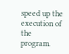speed up the execution of the program.